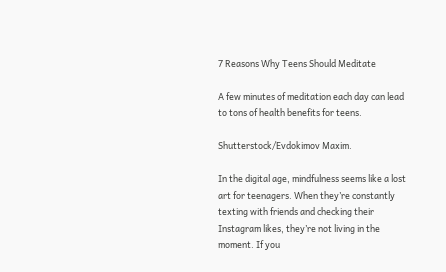7 Reasons Why Teens Should Meditate

A few minutes of meditation each day can lead to tons of health benefits for teens.

Shutterstock/Evdokimov Maxim.

In the digital age, mindfulness seems like a lost art for teenagers. When they’re constantly texting with friends and checking their Instagram likes, they’re not living in the moment. If you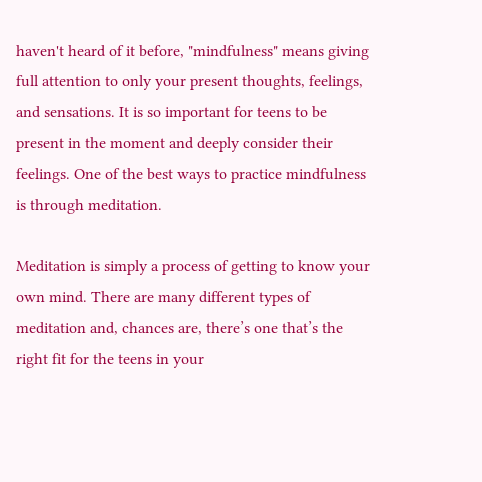haven't heard of it before, "mindfulness" means giving full attention to only your present thoughts, feelings, and sensations. It is so important for teens to be present in the moment and deeply consider their feelings. One of the best ways to practice mindfulness is through meditation.

Meditation is simply a process of getting to know your own mind. There are many different types of meditation and, chances are, there’s one that’s the right fit for the teens in your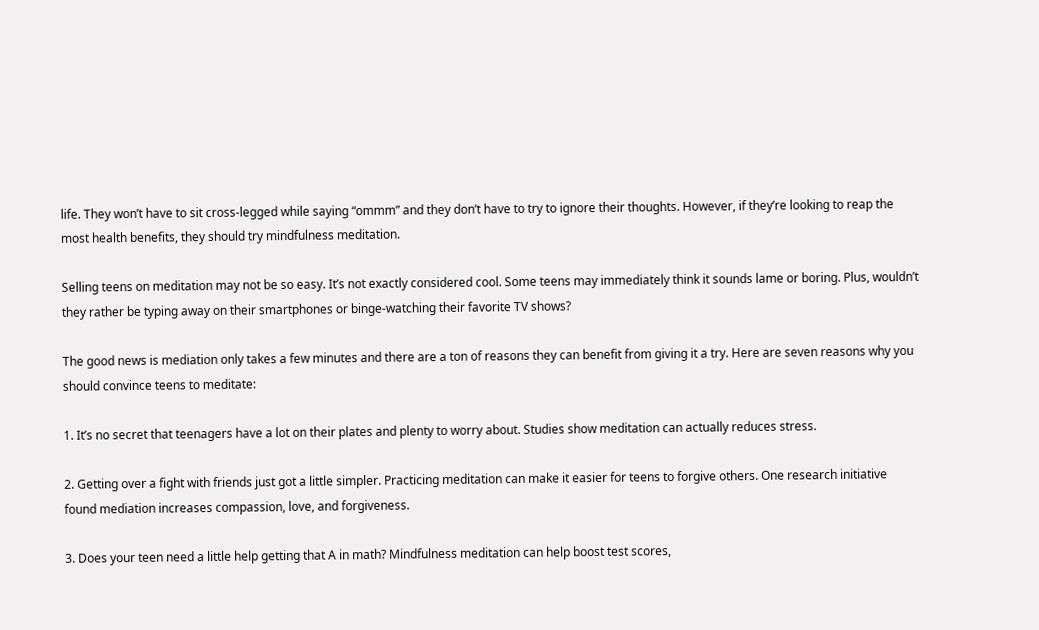life. They won’t have to sit cross-legged while saying “ommm” and they don’t have to try to ignore their thoughts. However, if they’re looking to reap the most health benefits, they should try mindfulness meditation.

Selling teens on meditation may not be so easy. It’s not exactly considered cool. Some teens may immediately think it sounds lame or boring. Plus, wouldn’t they rather be typing away on their smartphones or binge-watching their favorite TV shows?

The good news is mediation only takes a few minutes and there are a ton of reasons they can benefit from giving it a try. Here are seven reasons why you should convince teens to meditate:

1. It’s no secret that teenagers have a lot on their plates and plenty to worry about. Studies show meditation can actually reduces stress.

2. Getting over a fight with friends just got a little simpler. Practicing meditation can make it easier for teens to forgive others. One research initiative found mediation increases compassion, love, and forgiveness.

3. Does your teen need a little help getting that A in math? Mindfulness meditation can help boost test scores,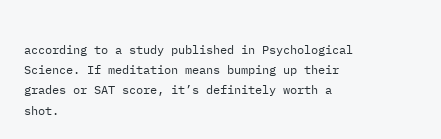according to a study published in Psychological Science. If meditation means bumping up their grades or SAT score, it’s definitely worth a shot.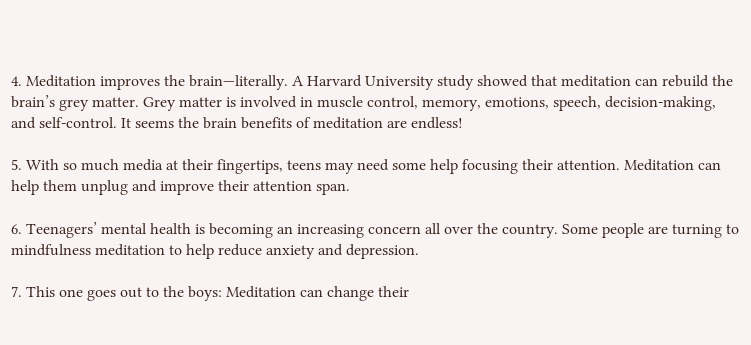4. Meditation improves the brain—literally. A Harvard University study showed that meditation can rebuild the brain’s grey matter. Grey matter is involved in muscle control, memory, emotions, speech, decision-making, and self-control. It seems the brain benefits of meditation are endless!

5. With so much media at their fingertips, teens may need some help focusing their attention. Meditation can help them unplug and improve their attention span.

6. Teenagers’ mental health is becoming an increasing concern all over the country. Some people are turning to mindfulness meditation to help reduce anxiety and depression.

7. This one goes out to the boys: Meditation can change their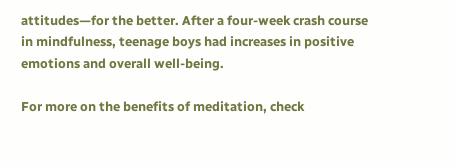attitudes—for the better. After a four-week crash course in mindfulness, teenage boys had increases in positive emotions and overall well-being.

For more on the benefits of meditation, check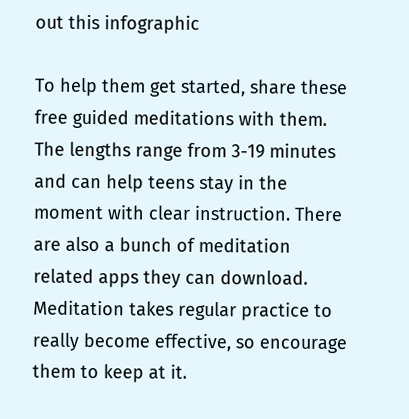out this infographic

To help them get started, share these free guided meditations with them. The lengths range from 3-19 minutes and can help teens stay in the moment with clear instruction. There are also a bunch of meditation related apps they can download. Meditation takes regular practice to really become effective, so encourage them to keep at it.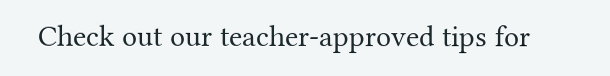Check out our teacher-approved tips for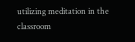utilizing meditation in the classroom